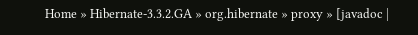Home » Hibernate-3.3.2.GA » org.hibernate » proxy » [javadoc |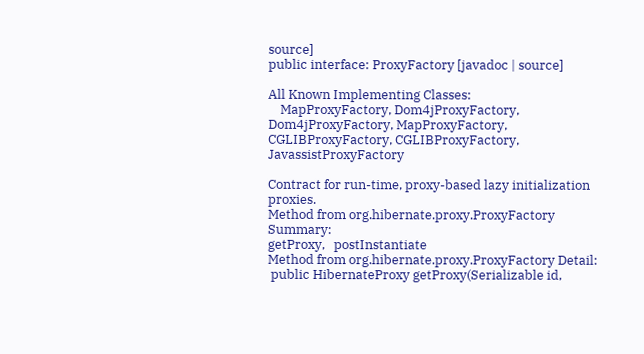source]
public interface: ProxyFactory [javadoc | source]

All Known Implementing Classes:
    MapProxyFactory, Dom4jProxyFactory, Dom4jProxyFactory, MapProxyFactory, CGLIBProxyFactory, CGLIBProxyFactory, JavassistProxyFactory

Contract for run-time, proxy-based lazy initialization proxies.
Method from org.hibernate.proxy.ProxyFactory Summary:
getProxy,   postInstantiate
Method from org.hibernate.proxy.ProxyFactory Detail:
 public HibernateProxy getProxy(Serializable id,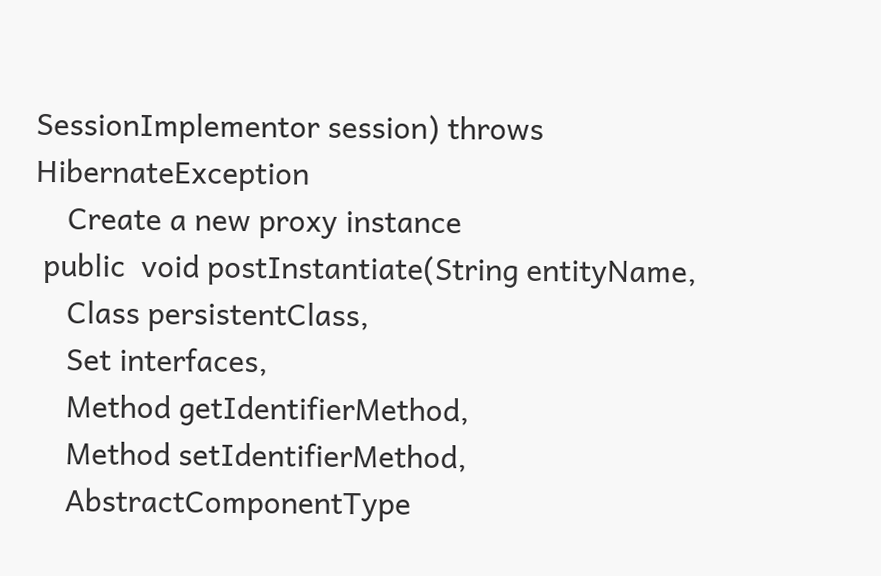SessionImplementor session) throws HibernateException
    Create a new proxy instance
 public  void postInstantiate(String entityName,
    Class persistentClass,
    Set interfaces,
    Method getIdentifierMethod,
    Method setIdentifierMethod,
    AbstractComponentType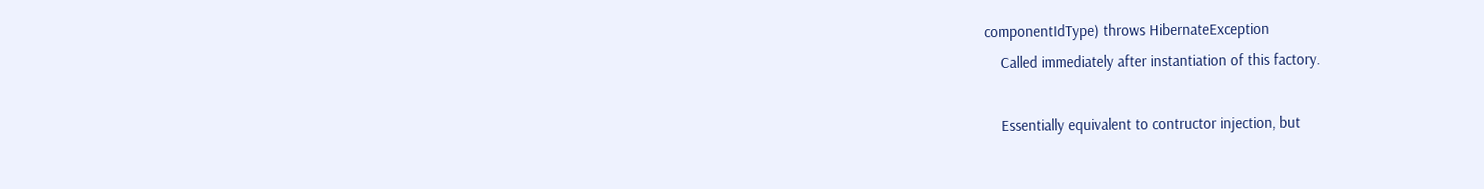componentIdType) throws HibernateException
    Called immediately after instantiation of this factory.

    Essentially equivalent to contructor injection, but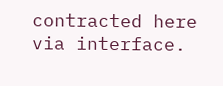contracted here via interface.